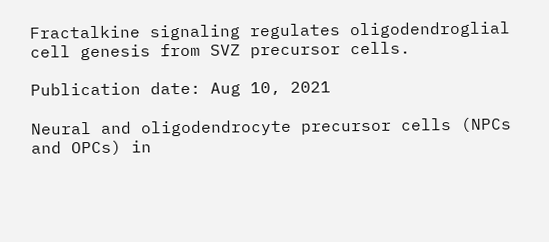Fractalkine signaling regulates oligodendroglial cell genesis from SVZ precursor cells.

Publication date: Aug 10, 2021

Neural and oligodendrocyte precursor cells (NPCs and OPCs) in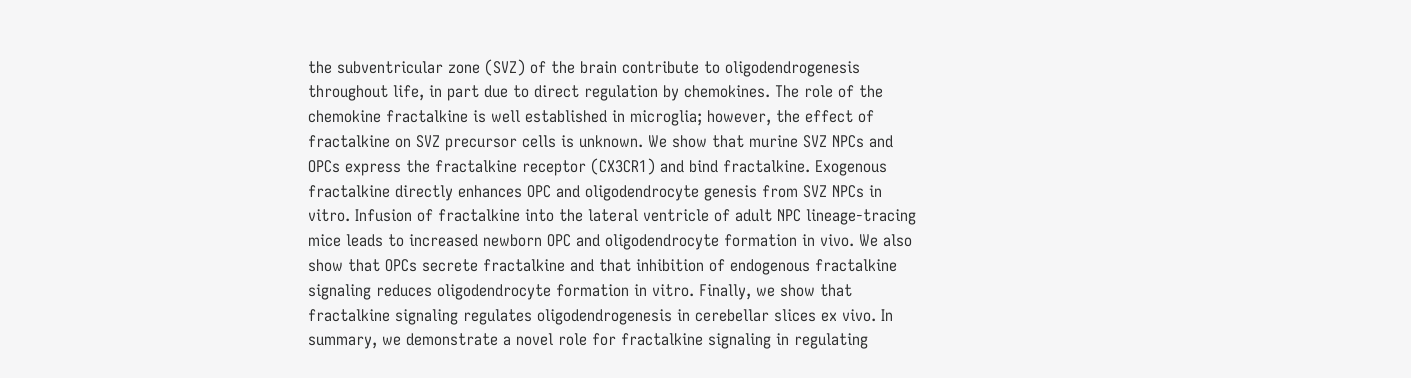the subventricular zone (SVZ) of the brain contribute to oligodendrogenesis throughout life, in part due to direct regulation by chemokines. The role of the chemokine fractalkine is well established in microglia; however, the effect of fractalkine on SVZ precursor cells is unknown. We show that murine SVZ NPCs and OPCs express the fractalkine receptor (CX3CR1) and bind fractalkine. Exogenous fractalkine directly enhances OPC and oligodendrocyte genesis from SVZ NPCs in vitro. Infusion of fractalkine into the lateral ventricle of adult NPC lineage-tracing mice leads to increased newborn OPC and oligodendrocyte formation in vivo. We also show that OPCs secrete fractalkine and that inhibition of endogenous fractalkine signaling reduces oligodendrocyte formation in vitro. Finally, we show that fractalkine signaling regulates oligodendrogenesis in cerebellar slices ex vivo. In summary, we demonstrate a novel role for fractalkine signaling in regulating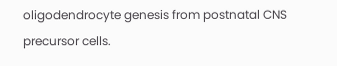oligodendrocyte genesis from postnatal CNS precursor cells.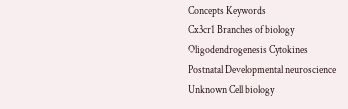Concepts Keywords
Cx3cr1 Branches of biology
Oligodendrogenesis Cytokines
Postnatal Developmental neuroscience
Unknown Cell biology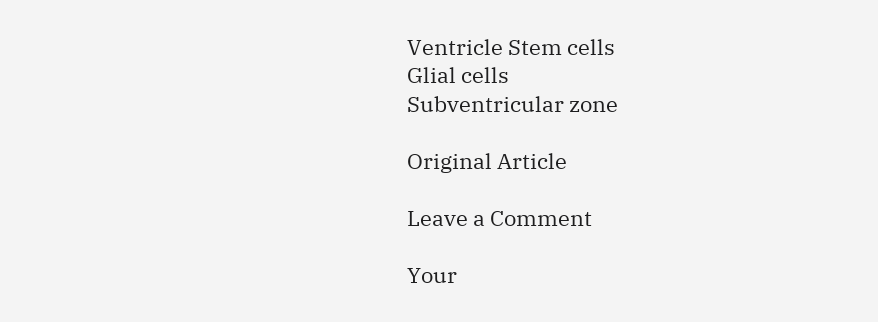Ventricle Stem cells
Glial cells
Subventricular zone

Original Article

Leave a Comment

Your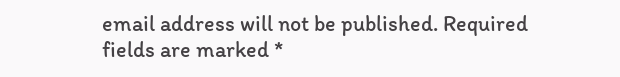email address will not be published. Required fields are marked *